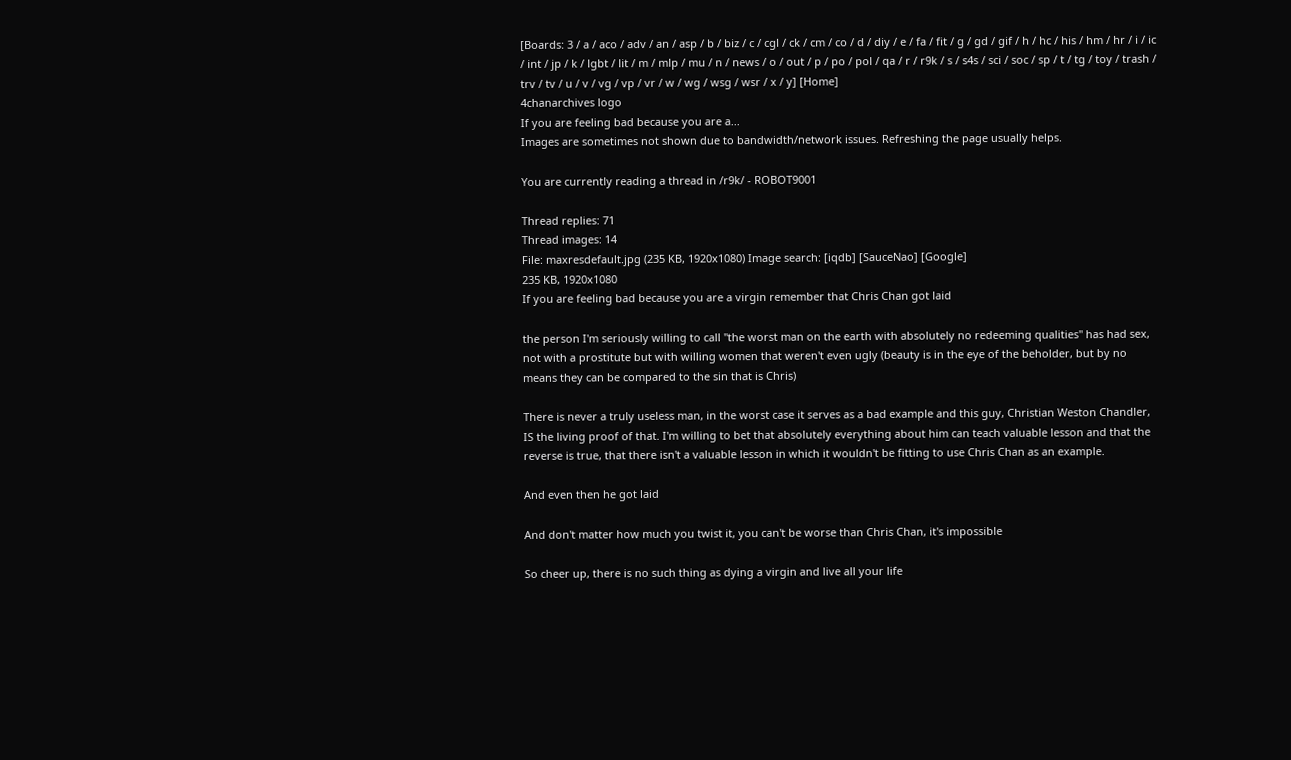[Boards: 3 / a / aco / adv / an / asp / b / biz / c / cgl / ck / cm / co / d / diy / e / fa / fit / g / gd / gif / h / hc / his / hm / hr / i / ic / int / jp / k / lgbt / lit / m / mlp / mu / n / news / o / out / p / po / pol / qa / r / r9k / s / s4s / sci / soc / sp / t / tg / toy / trash / trv / tv / u / v / vg / vp / vr / w / wg / wsg / wsr / x / y] [Home]
4chanarchives logo
If you are feeling bad because you are a...
Images are sometimes not shown due to bandwidth/network issues. Refreshing the page usually helps.

You are currently reading a thread in /r9k/ - ROBOT9001

Thread replies: 71
Thread images: 14
File: maxresdefault.jpg (235 KB, 1920x1080) Image search: [iqdb] [SauceNao] [Google]
235 KB, 1920x1080
If you are feeling bad because you are a virgin remember that Chris Chan got laid

the person I'm seriously willing to call "the worst man on the earth with absolutely no redeeming qualities" has had sex, not with a prostitute but with willing women that weren't even ugly (beauty is in the eye of the beholder, but by no means they can be compared to the sin that is Chris)

There is never a truly useless man, in the worst case it serves as a bad example and this guy, Christian Weston Chandler, IS the living proof of that. I'm willing to bet that absolutely everything about him can teach valuable lesson and that the reverse is true, that there isn't a valuable lesson in which it wouldn't be fitting to use Chris Chan as an example.

And even then he got laid

And don't matter how much you twist it, you can't be worse than Chris Chan, it's impossible

So cheer up, there is no such thing as dying a virgin and live all your life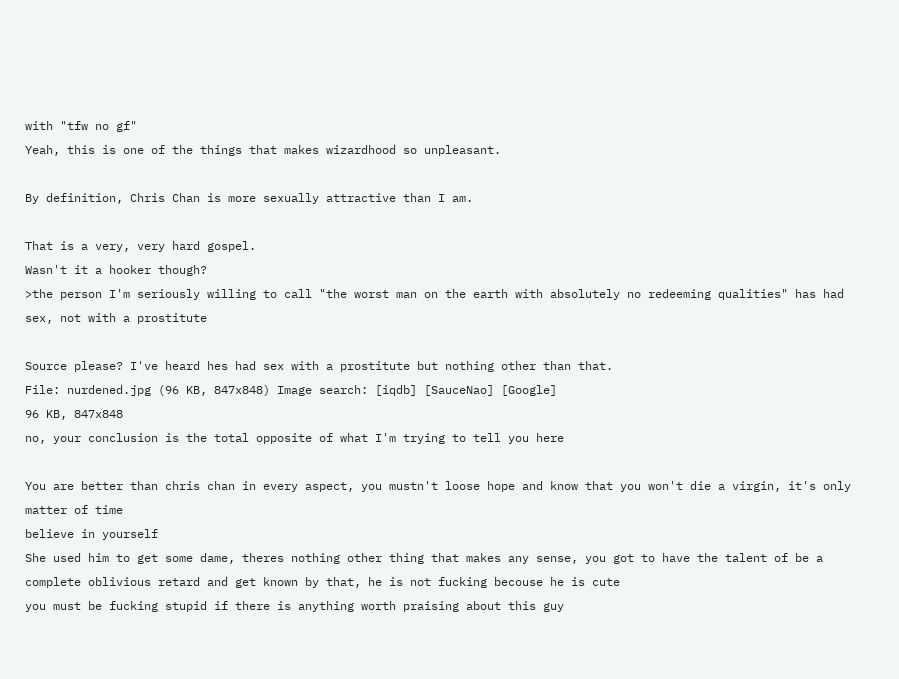with "tfw no gf"
Yeah, this is one of the things that makes wizardhood so unpleasant.

By definition, Chris Chan is more sexually attractive than I am.

That is a very, very hard gospel.
Wasn't it a hooker though?
>the person I'm seriously willing to call "the worst man on the earth with absolutely no redeeming qualities" has had sex, not with a prostitute

Source please? I've heard hes had sex with a prostitute but nothing other than that.
File: nurdened.jpg (96 KB, 847x848) Image search: [iqdb] [SauceNao] [Google]
96 KB, 847x848
no, your conclusion is the total opposite of what I'm trying to tell you here

You are better than chris chan in every aspect, you mustn't loose hope and know that you won't die a virgin, it's only matter of time
believe in yourself
She used him to get some dame, theres nothing other thing that makes any sense, you got to have the talent of be a complete oblivious retard and get known by that, he is not fucking becouse he is cute
you must be fucking stupid if there is anything worth praising about this guy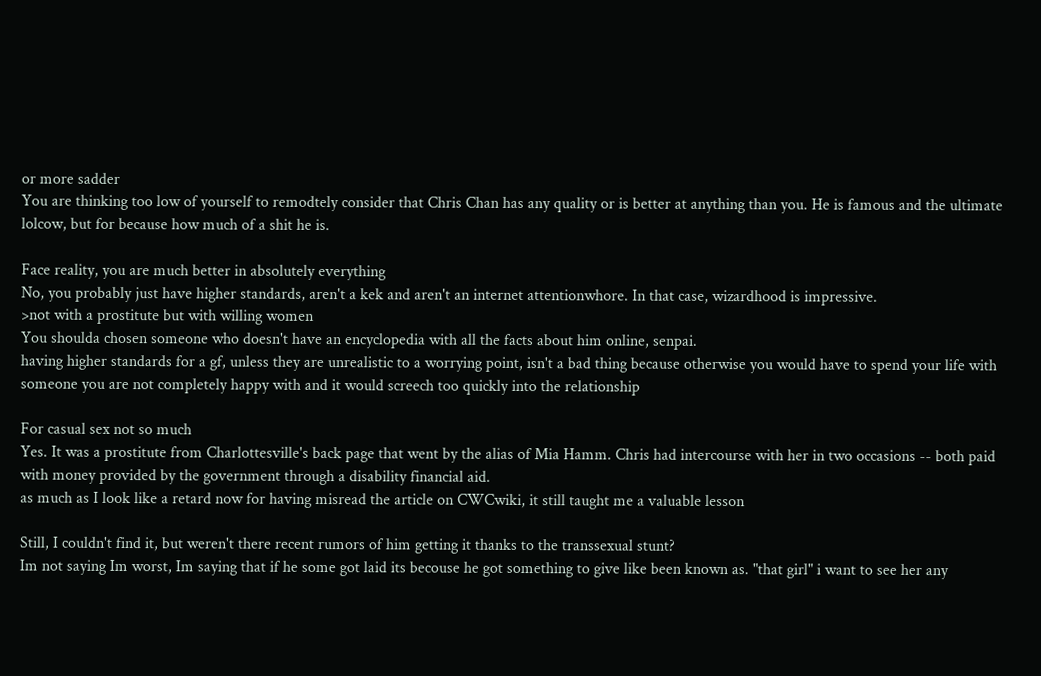or more sadder
You are thinking too low of yourself to remodtely consider that Chris Chan has any quality or is better at anything than you. He is famous and the ultimate lolcow, but for because how much of a shit he is.

Face reality, you are much better in absolutely everything
No, you probably just have higher standards, aren't a kek and aren't an internet attentionwhore. In that case, wizardhood is impressive.
>not with a prostitute but with willing women
You shoulda chosen someone who doesn't have an encyclopedia with all the facts about him online, senpai.
having higher standards for a gf, unless they are unrealistic to a worrying point, isn't a bad thing because otherwise you would have to spend your life with someone you are not completely happy with and it would screech too quickly into the relationship

For casual sex not so much
Yes. It was a prostitute from Charlottesville's back page that went by the alias of Mia Hamm. Chris had intercourse with her in two occasions -- both paid with money provided by the government through a disability financial aid.
as much as I look like a retard now for having misread the article on CWCwiki, it still taught me a valuable lesson

Still, I couldn't find it, but weren't there recent rumors of him getting it thanks to the transsexual stunt?
Im not saying Im worst, Im saying that if he some got laid its becouse he got something to give like been known as. "that girl" i want to see her any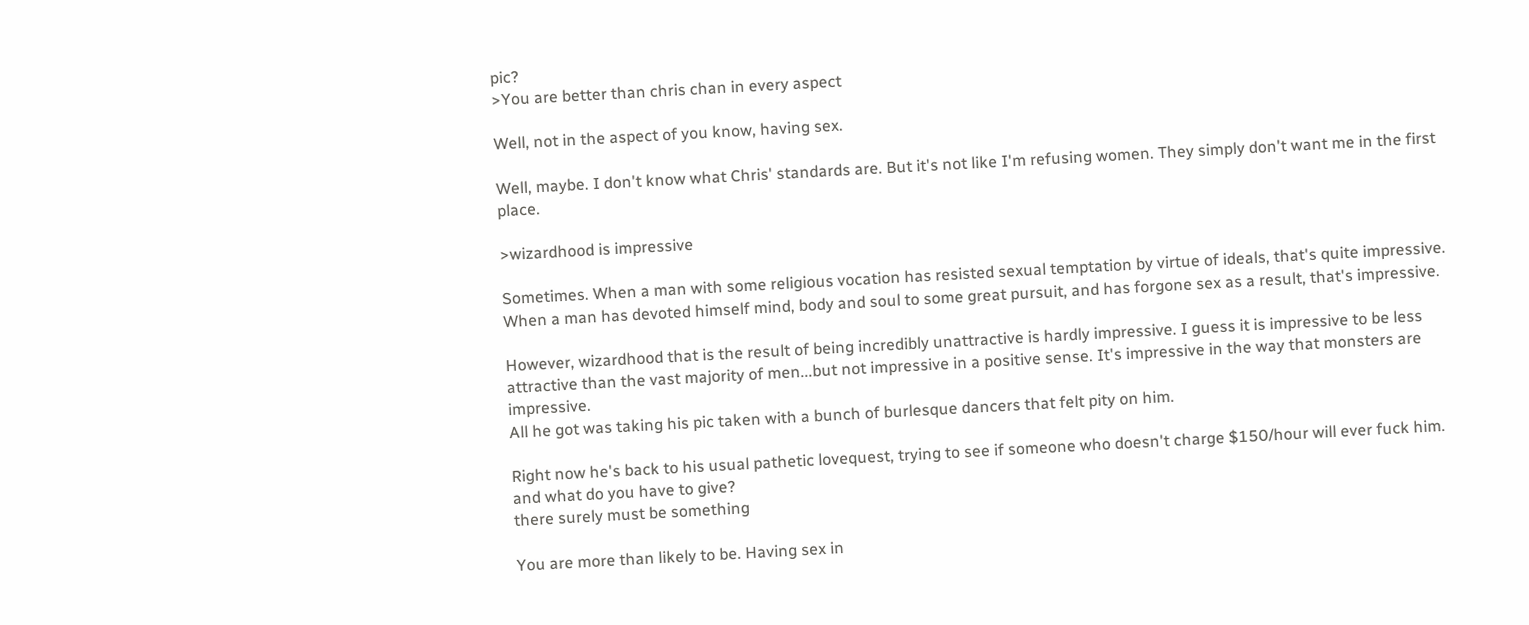pic?
>You are better than chris chan in every aspect

Well, not in the aspect of you know, having sex.

Well, maybe. I don't know what Chris' standards are. But it's not like I'm refusing women. They simply don't want me in the first place.

>wizardhood is impressive

Sometimes. When a man with some religious vocation has resisted sexual temptation by virtue of ideals, that's quite impressive. When a man has devoted himself mind, body and soul to some great pursuit, and has forgone sex as a result, that's impressive.

However, wizardhood that is the result of being incredibly unattractive is hardly impressive. I guess it is impressive to be less attractive than the vast majority of men...but not impressive in a positive sense. It's impressive in the way that monsters are impressive.
All he got was taking his pic taken with a bunch of burlesque dancers that felt pity on him.

Right now he's back to his usual pathetic lovequest, trying to see if someone who doesn't charge $150/hour will ever fuck him.
and what do you have to give?
there surely must be something

You are more than likely to be. Having sex in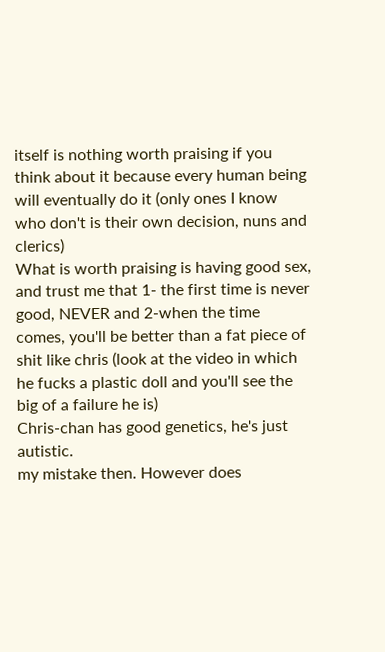itself is nothing worth praising if you think about it because every human being will eventually do it (only ones I know who don't is their own decision, nuns and clerics)
What is worth praising is having good sex, and trust me that 1- the first time is never good, NEVER and 2-when the time comes, you'll be better than a fat piece of shit like chris (look at the video in which he fucks a plastic doll and you'll see the big of a failure he is)
Chris-chan has good genetics, he's just autistic.
my mistake then. However does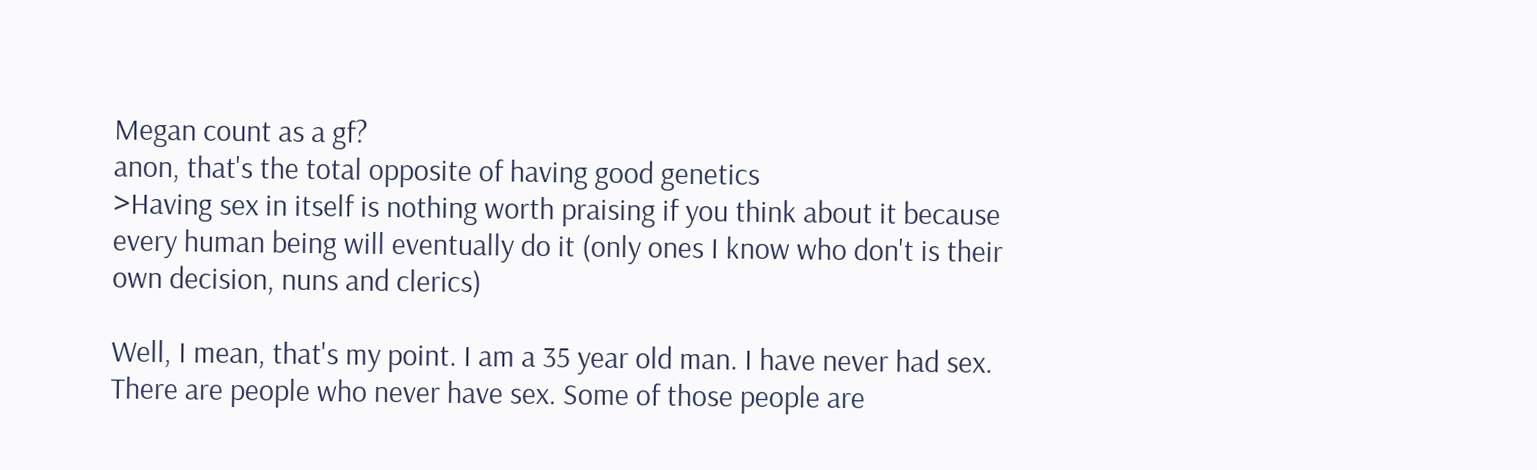Megan count as a gf?
anon, that's the total opposite of having good genetics
>Having sex in itself is nothing worth praising if you think about it because every human being will eventually do it (only ones I know who don't is their own decision, nuns and clerics)

Well, I mean, that's my point. I am a 35 year old man. I have never had sex. There are people who never have sex. Some of those people are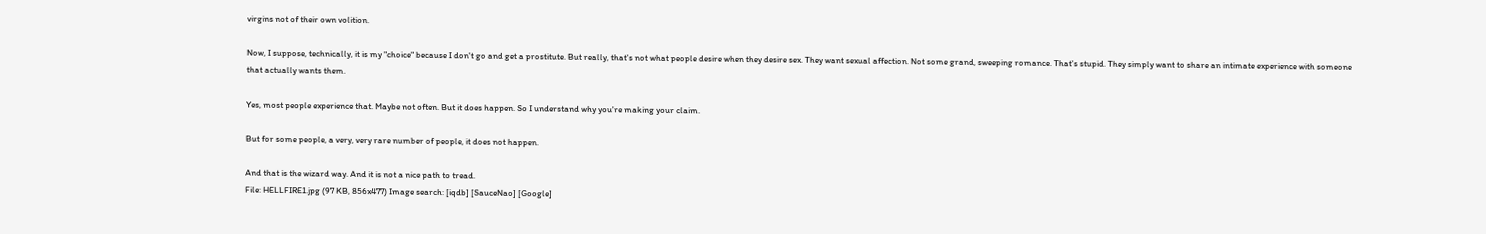virgins not of their own volition.

Now, I suppose, technically, it is my "choice" because I don't go and get a prostitute. But really, that's not what people desire when they desire sex. They want sexual affection. Not some grand, sweeping romance. That's stupid. They simply want to share an intimate experience with someone that actually wants them.

Yes, most people experience that. Maybe not often. But it does happen. So I understand why you're making your claim.

But for some people, a very, very rare number of people, it does not happen.

And that is the wizard way. And it is not a nice path to tread.
File: HELLFIRE1.jpg (97 KB, 856x477) Image search: [iqdb] [SauceNao] [Google]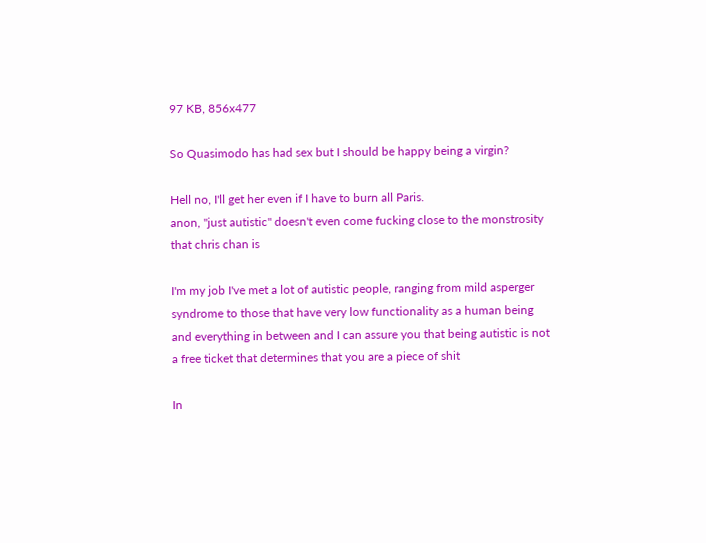97 KB, 856x477

So Quasimodo has had sex but I should be happy being a virgin?

Hell no, I'll get her even if I have to burn all Paris.
anon, "just autistic" doesn't even come fucking close to the monstrosity that chris chan is

I'm my job I've met a lot of autistic people, ranging from mild asperger syndrome to those that have very low functionality as a human being and everything in between and I can assure you that being autistic is not a free ticket that determines that you are a piece of shit

In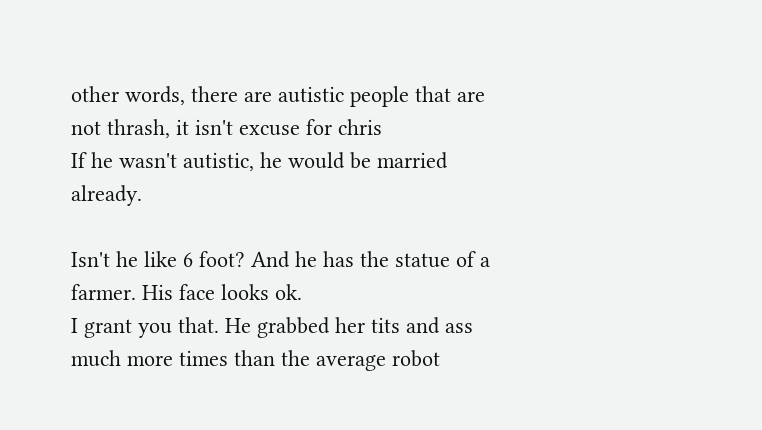other words, there are autistic people that are not thrash, it isn't excuse for chris
If he wasn't autistic, he would be married already.

Isn't he like 6 foot? And he has the statue of a farmer. His face looks ok.
I grant you that. He grabbed her tits and ass much more times than the average robot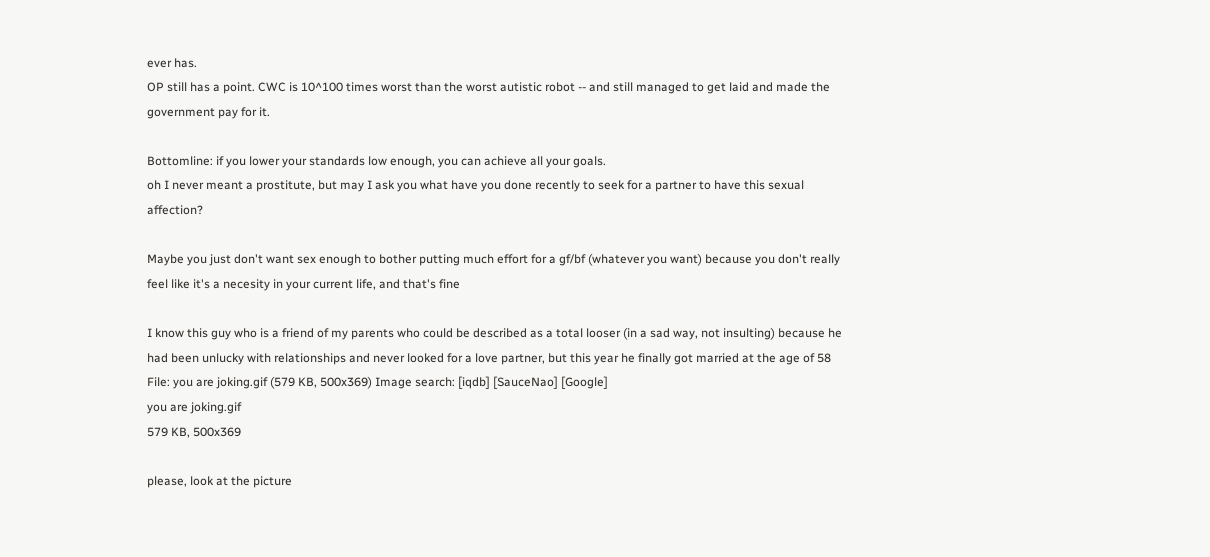ever has.
OP still has a point. CWC is 10^100 times worst than the worst autistic robot -- and still managed to get laid and made the government pay for it.

Bottomline: if you lower your standards low enough, you can achieve all your goals.
oh I never meant a prostitute, but may I ask you what have you done recently to seek for a partner to have this sexual affection?

Maybe you just don't want sex enough to bother putting much effort for a gf/bf (whatever you want) because you don't really feel like it's a necesity in your current life, and that's fine

I know this guy who is a friend of my parents who could be described as a total looser (in a sad way, not insulting) because he had been unlucky with relationships and never looked for a love partner, but this year he finally got married at the age of 58
File: you are joking.gif (579 KB, 500x369) Image search: [iqdb] [SauceNao] [Google]
you are joking.gif
579 KB, 500x369

please, look at the picture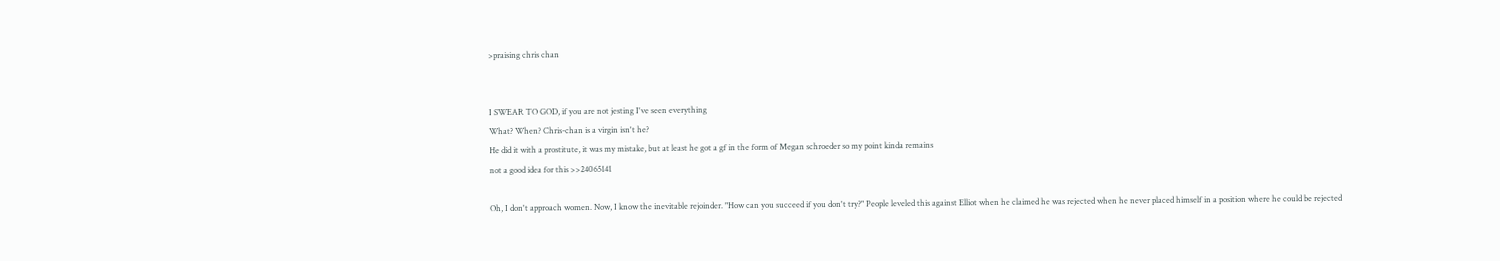>praising chris chan


I SWEAR TO GOD, if you are not jesting I've seen everything
What? When? Chris-chan is a virgin isn't he?
He did it with a prostitute, it was my mistake, but at least he got a gf in the form of Megan schroeder so my point kinda remains
not a good idea for this >>24065141

Oh, I don't approach women. Now, I know the inevitable rejoinder. "How can you succeed if you don't try?" People leveled this against Elliot when he claimed he was rejected when he never placed himself in a position where he could be rejected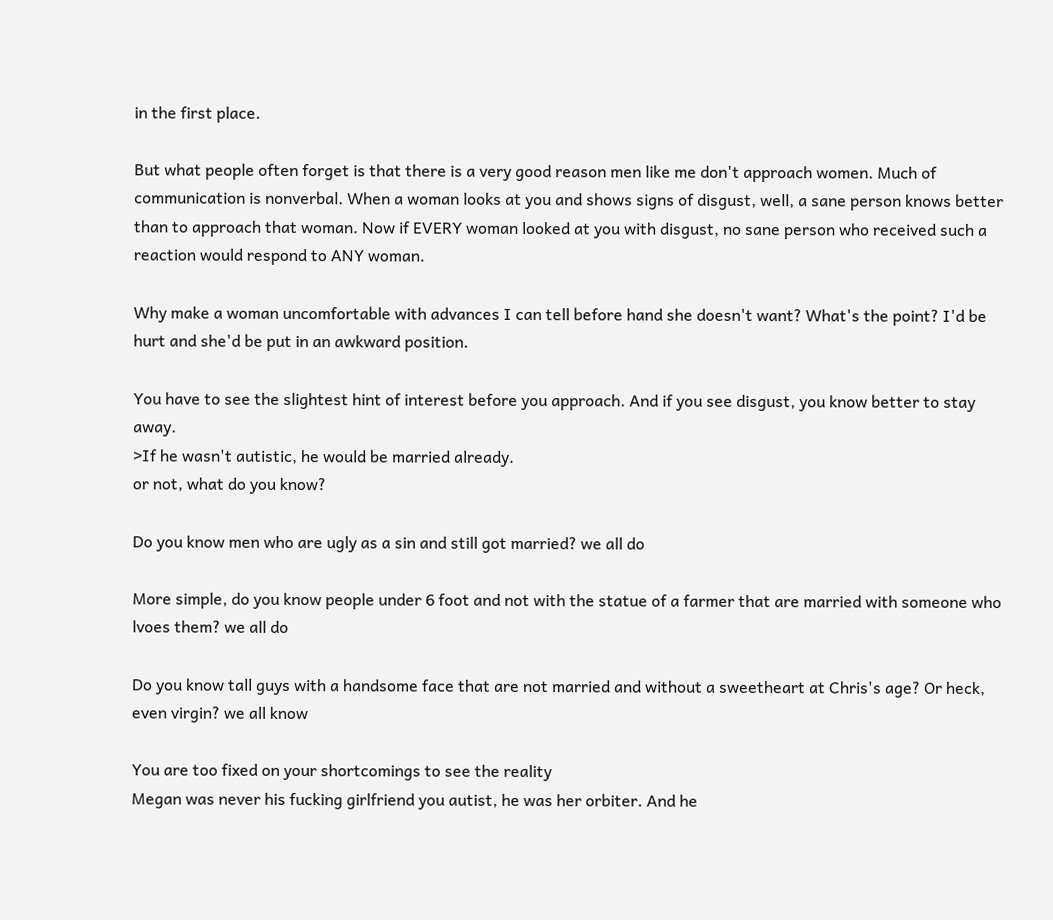in the first place.

But what people often forget is that there is a very good reason men like me don't approach women. Much of communication is nonverbal. When a woman looks at you and shows signs of disgust, well, a sane person knows better than to approach that woman. Now if EVERY woman looked at you with disgust, no sane person who received such a reaction would respond to ANY woman.

Why make a woman uncomfortable with advances I can tell before hand she doesn't want? What's the point? I'd be hurt and she'd be put in an awkward position.

You have to see the slightest hint of interest before you approach. And if you see disgust, you know better to stay away.
>If he wasn't autistic, he would be married already.
or not, what do you know?

Do you know men who are ugly as a sin and still got married? we all do

More simple, do you know people under 6 foot and not with the statue of a farmer that are married with someone who lvoes them? we all do

Do you know tall guys with a handsome face that are not married and without a sweetheart at Chris's age? Or heck, even virgin? we all know

You are too fixed on your shortcomings to see the reality
Megan was never his fucking girlfriend you autist, he was her orbiter. And he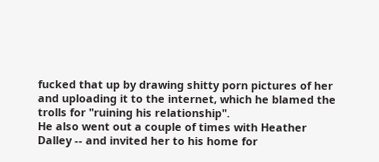fucked that up by drawing shitty porn pictures of her and uploading it to the internet, which he blamed the trolls for "ruining his relationship".
He also went out a couple of times with Heather Dalley -- and invited her to his home for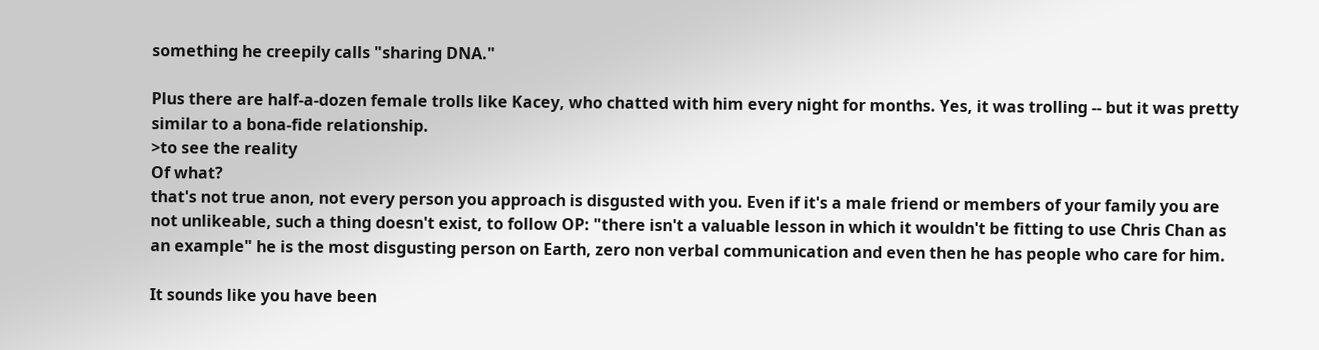something he creepily calls "sharing DNA."

Plus there are half-a-dozen female trolls like Kacey, who chatted with him every night for months. Yes, it was trolling -- but it was pretty similar to a bona-fide relationship.
>to see the reality
Of what?
that's not true anon, not every person you approach is disgusted with you. Even if it's a male friend or members of your family you are not unlikeable, such a thing doesn't exist, to follow OP: "there isn't a valuable lesson in which it wouldn't be fitting to use Chris Chan as an example" he is the most disgusting person on Earth, zero non verbal communication and even then he has people who care for him.

It sounds like you have been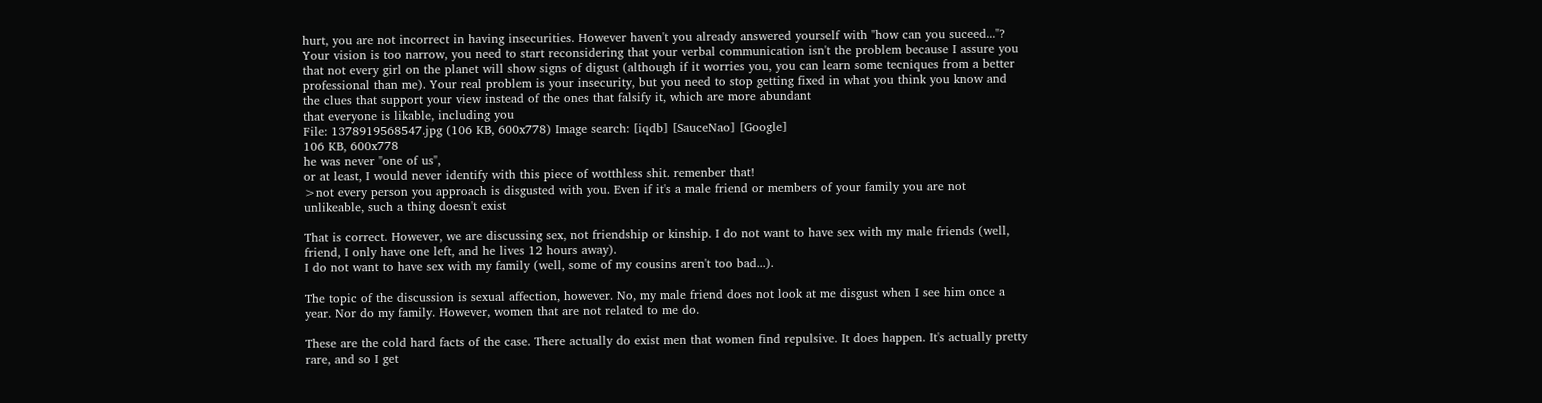hurt, you are not incorrect in having insecurities. However haven't you already answered yourself with "how can you suceed..."? Your vision is too narrow, you need to start reconsidering that your verbal communication isn't the problem because I assure you that not every girl on the planet will show signs of digust (although if it worries you, you can learn some tecniques from a better professional than me). Your real problem is your insecurity, but you need to stop getting fixed in what you think you know and the clues that support your view instead of the ones that falsify it, which are more abundant
that everyone is likable, including you
File: 1378919568547.jpg (106 KB, 600x778) Image search: [iqdb] [SauceNao] [Google]
106 KB, 600x778
he was never "one of us",
or at least, I would never identify with this piece of wotthless shit. remenber that!
>not every person you approach is disgusted with you. Even if it's a male friend or members of your family you are not unlikeable, such a thing doesn't exist

That is correct. However, we are discussing sex, not friendship or kinship. I do not want to have sex with my male friends (well, friend, I only have one left, and he lives 12 hours away).
I do not want to have sex with my family (well, some of my cousins aren't too bad...).

The topic of the discussion is sexual affection, however. No, my male friend does not look at me disgust when I see him once a year. Nor do my family. However, women that are not related to me do.

These are the cold hard facts of the case. There actually do exist men that women find repulsive. It does happen. It's actually pretty rare, and so I get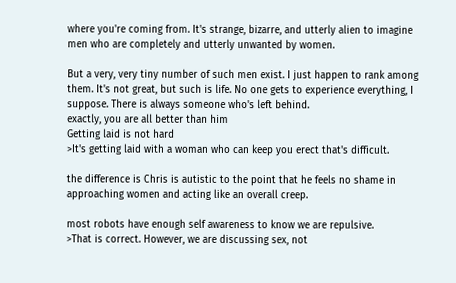where you're coming from. It's strange, bizarre, and utterly alien to imagine men who are completely and utterly unwanted by women.

But a very, very tiny number of such men exist. I just happen to rank among them. It's not great, but such is life. No one gets to experience everything, I suppose. There is always someone who's left behind.
exactly, you are all better than him
Getting laid is not hard
>It's getting laid with a woman who can keep you erect that's difficult.

the difference is Chris is autistic to the point that he feels no shame in approaching women and acting like an overall creep.

most robots have enough self awareness to know we are repulsive.
>That is correct. However, we are discussing sex, not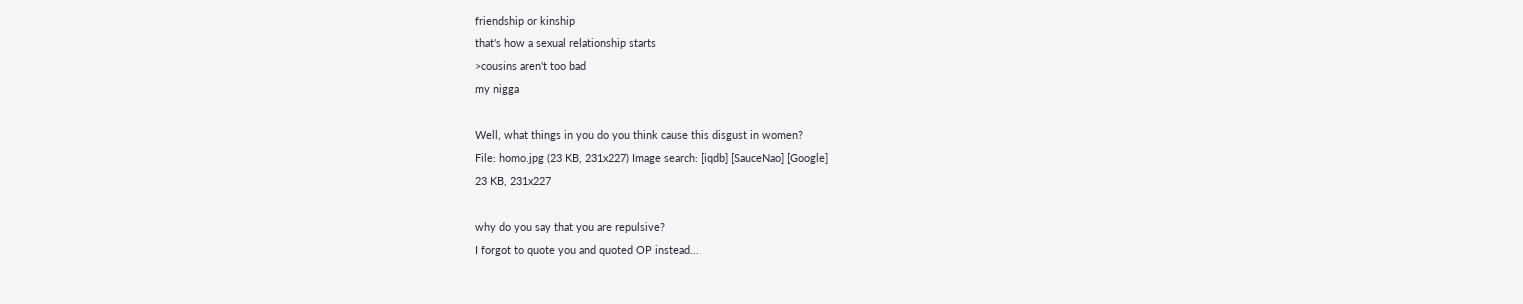friendship or kinship
that's how a sexual relationship starts
>cousins aren't too bad
my nigga

Well, what things in you do you think cause this disgust in women?
File: homo.jpg (23 KB, 231x227) Image search: [iqdb] [SauceNao] [Google]
23 KB, 231x227

why do you say that you are repulsive?
I forgot to quote you and quoted OP instead...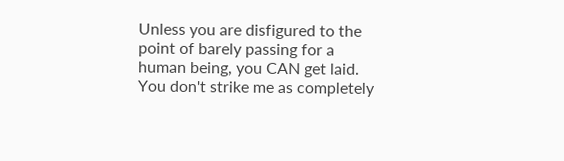Unless you are disfigured to the point of barely passing for a human being, you CAN get laid.
You don't strike me as completely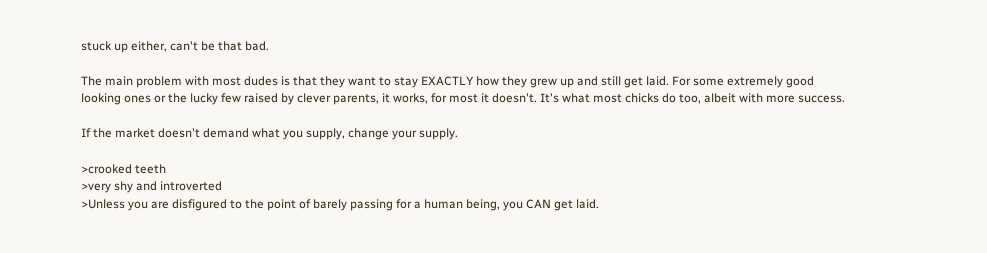stuck up either, can't be that bad.

The main problem with most dudes is that they want to stay EXACTLY how they grew up and still get laid. For some extremely good looking ones or the lucky few raised by clever parents, it works, for most it doesn't. It's what most chicks do too, albeit with more success.

If the market doesn't demand what you supply, change your supply.

>crooked teeth
>very shy and introverted
>Unless you are disfigured to the point of barely passing for a human being, you CAN get laid.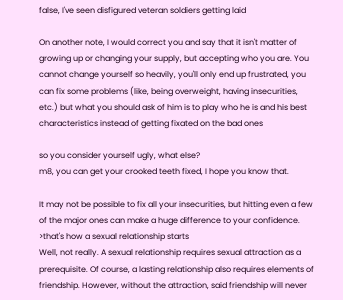false, I've seen disfigured veteran soldiers getting laid

On another note, I would correct you and say that it isn't matter of growing up or changing your supply, but accepting who you are. You cannot change yourself so heavily, you'll only end up frustrated, you can fix some problems (like, being overweight, having insecurities, etc.) but what you should ask of him is to play who he is and his best characteristics instead of getting fixated on the bad ones

so you consider yourself ugly, what else?
m8, you can get your crooked teeth fixed, I hope you know that.

It may not be possible to fix all your insecurities, but hitting even a few of the major ones can make a huge difference to your confidence.
>that's how a sexual relationship starts
Well, not really. A sexual relationship requires sexual attraction as a prerequisite. Of course, a lasting relationship also requires elements of friendship. However, without the attraction, said friendship will never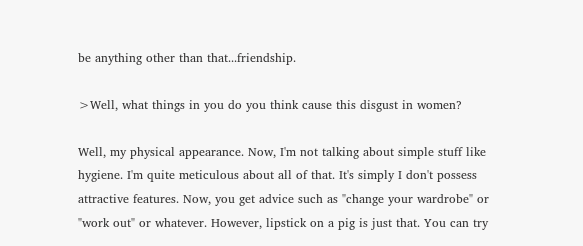be anything other than that...friendship.

>Well, what things in you do you think cause this disgust in women?

Well, my physical appearance. Now, I'm not talking about simple stuff like hygiene. I'm quite meticulous about all of that. It's simply I don't possess attractive features. Now, you get advice such as "change your wardrobe" or "work out" or whatever. However, lipstick on a pig is just that. You can try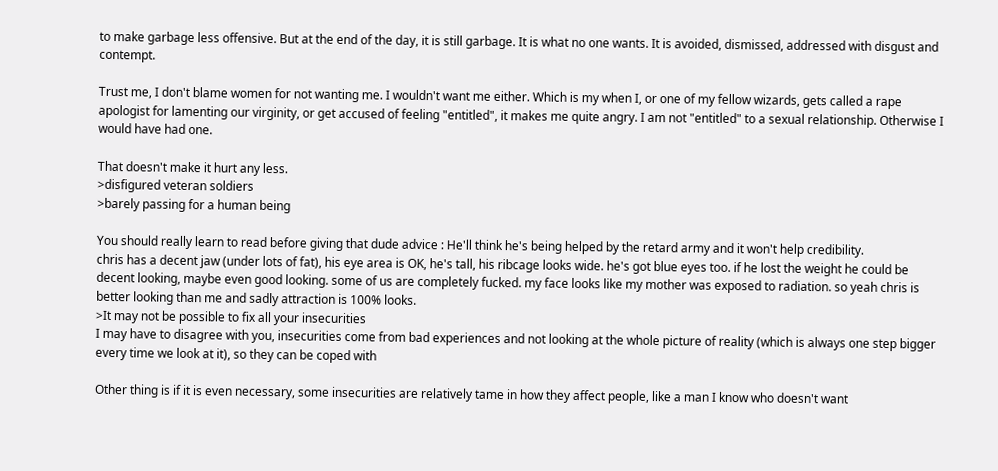to make garbage less offensive. But at the end of the day, it is still garbage. It is what no one wants. It is avoided, dismissed, addressed with disgust and contempt.

Trust me, I don't blame women for not wanting me. I wouldn't want me either. Which is my when I, or one of my fellow wizards, gets called a rape apologist for lamenting our virginity, or get accused of feeling "entitled", it makes me quite angry. I am not "entitled" to a sexual relationship. Otherwise I would have had one.

That doesn't make it hurt any less.
>disfigured veteran soldiers
>barely passing for a human being

You should really learn to read before giving that dude advice : He'll think he's being helped by the retard army and it won't help credibility.
chris has a decent jaw (under lots of fat), his eye area is OK, he's tall, his ribcage looks wide. he's got blue eyes too. if he lost the weight he could be decent looking, maybe even good looking. some of us are completely fucked. my face looks like my mother was exposed to radiation. so yeah chris is better looking than me and sadly attraction is 100% looks.
>It may not be possible to fix all your insecurities
I may have to disagree with you, insecurities come from bad experiences and not looking at the whole picture of reality (which is always one step bigger every time we look at it), so they can be coped with

Other thing is if it is even necessary, some insecurities are relatively tame in how they affect people, like a man I know who doesn't want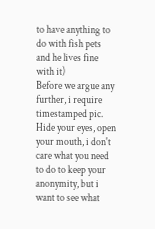to have anything to do with fish pets and he lives fine with it)
Before we argue any further, i require timestamped pic. Hide your eyes, open your mouth, i don't care what you need to do to keep your anonymity, but i want to see what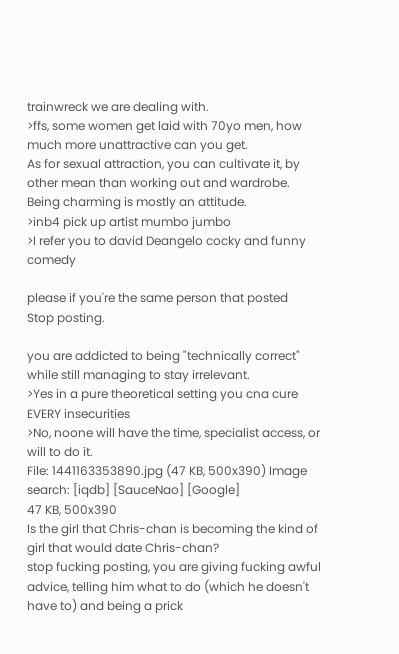trainwreck we are dealing with.
>ffs, some women get laid with 70yo men, how much more unattractive can you get.
As for sexual attraction, you can cultivate it, by other mean than working out and wardrobe.
Being charming is mostly an attitude.
>inb4 pick up artist mumbo jumbo
>I refer you to david Deangelo cocky and funny comedy

please if you're the same person that posted
Stop posting.

you are addicted to being "technically correct" while still managing to stay irrelevant.
>Yes in a pure theoretical setting you cna cure EVERY insecurities
>No, noone will have the time, specialist access, or will to do it.
File: 1441163353890.jpg (47 KB, 500x390) Image search: [iqdb] [SauceNao] [Google]
47 KB, 500x390
Is the girl that Chris-chan is becoming the kind of girl that would date Chris-chan?
stop fucking posting, you are giving fucking awful advice, telling him what to do (which he doesn't have to) and being a prick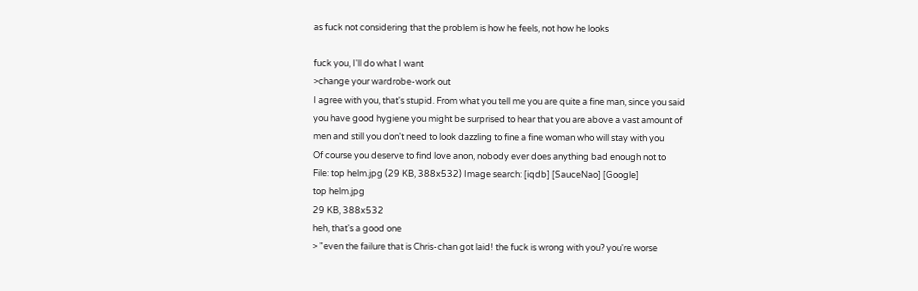as fuck not considering that the problem is how he feels, not how he looks

fuck you, I'll do what I want
>change your wardrobe-work out
I agree with you, that's stupid. From what you tell me you are quite a fine man, since you said you have good hygiene you might be surprised to hear that you are above a vast amount of men and still you don't need to look dazzling to fine a fine woman who will stay with you
Of course you deserve to find love anon, nobody ever does anything bad enough not to
File: top helm.jpg (29 KB, 388x532) Image search: [iqdb] [SauceNao] [Google]
top helm.jpg
29 KB, 388x532
heh, that's a good one
> "even the failure that is Chris-chan got laid! the fuck is wrong with you? you're worse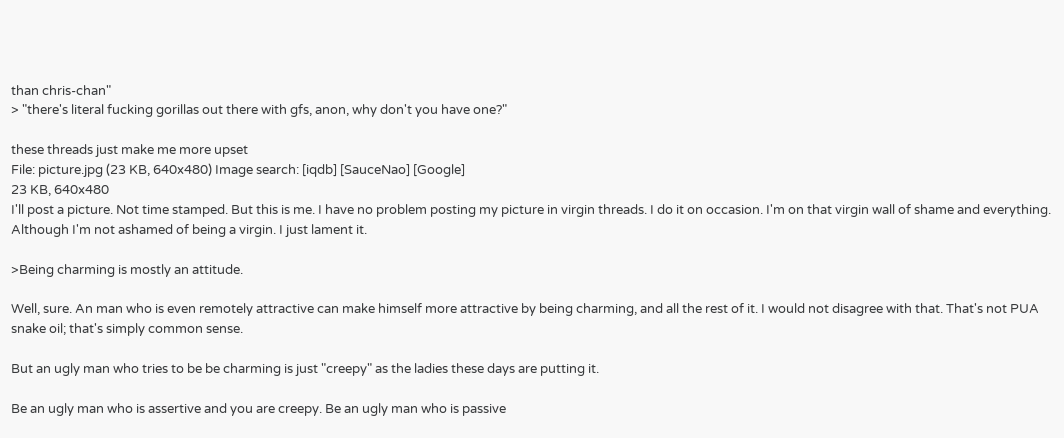than chris-chan"
> "there's literal fucking gorillas out there with gfs, anon, why don't you have one?"

these threads just make me more upset
File: picture.jpg (23 KB, 640x480) Image search: [iqdb] [SauceNao] [Google]
23 KB, 640x480
I'll post a picture. Not time stamped. But this is me. I have no problem posting my picture in virgin threads. I do it on occasion. I'm on that virgin wall of shame and everything. Although I'm not ashamed of being a virgin. I just lament it.

>Being charming is mostly an attitude.

Well, sure. An man who is even remotely attractive can make himself more attractive by being charming, and all the rest of it. I would not disagree with that. That's not PUA snake oil; that's simply common sense.

But an ugly man who tries to be be charming is just "creepy" as the ladies these days are putting it.

Be an ugly man who is assertive and you are creepy. Be an ugly man who is passive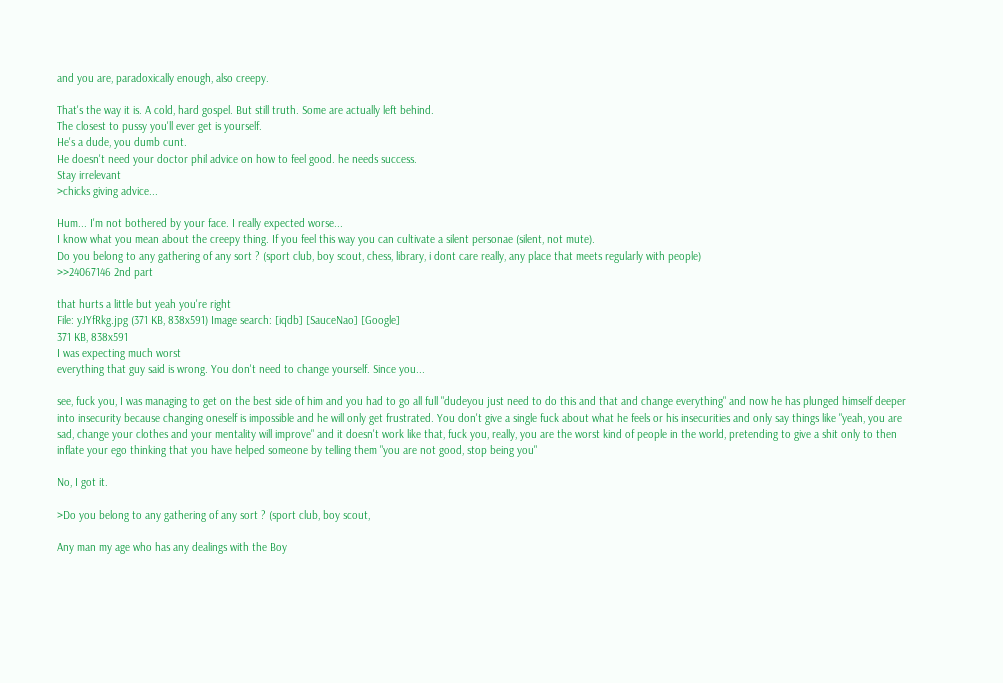and you are, paradoxically enough, also creepy.

That's the way it is. A cold, hard gospel. But still truth. Some are actually left behind.
The closest to pussy you'll ever get is yourself.
He's a dude, you dumb cunt.
He doesn't need your doctor phil advice on how to feel good. he needs success.
Stay irrelevant
>chicks giving advice...

Hum... I'm not bothered by your face. I really expected worse...
I know what you mean about the creepy thing. If you feel this way you can cultivate a silent personae (silent, not mute).
Do you belong to any gathering of any sort ? (sport club, boy scout, chess, library, i dont care really, any place that meets regularly with people)
>>24067146 2nd part

that hurts a little but yeah you're right
File: yJYfRkg.jpg (371 KB, 838x591) Image search: [iqdb] [SauceNao] [Google]
371 KB, 838x591
I was expecting much worst
everything that guy said is wrong. You don't need to change yourself. Since you...

see, fuck you, I was managing to get on the best side of him and you had to go all full "dudeyou just need to do this and that and change everything" and now he has plunged himself deeper into insecurity because changing oneself is impossible and he will only get frustrated. You don't give a single fuck about what he feels or his insecurities and only say things like "yeah, you are sad, change your clothes and your mentality will improve" and it doesn't work like that, fuck you, really, you are the worst kind of people in the world, pretending to give a shit only to then inflate your ego thinking that you have helped someone by telling them "you are not good, stop being you"

No, I got it.

>Do you belong to any gathering of any sort ? (sport club, boy scout,

Any man my age who has any dealings with the Boy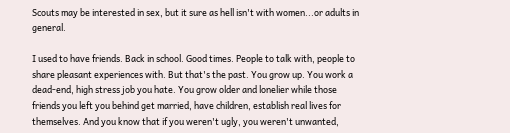Scouts may be interested in sex, but it sure as hell isn't with women...or adults in general.

I used to have friends. Back in school. Good times. People to talk with, people to share pleasant experiences with. But that's the past. You grow up. You work a dead-end, high stress job you hate. You grow older and lonelier while those friends you left you behind get married, have children, establish real lives for themselves. And you know that if you weren't ugly, you weren't unwanted,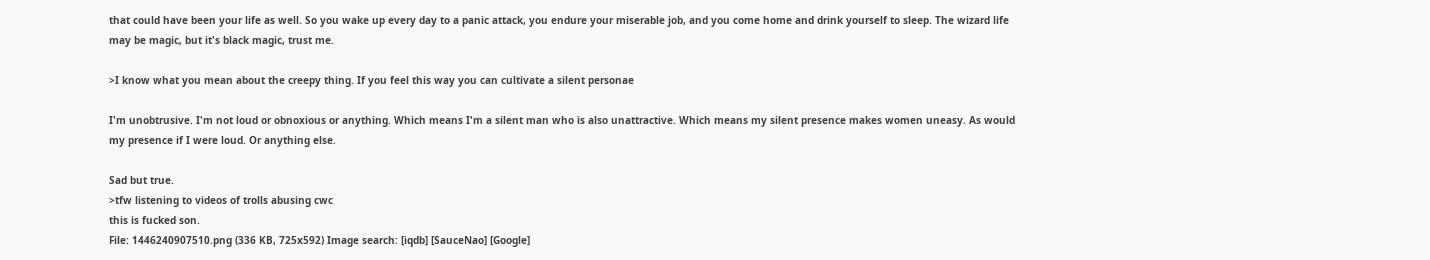that could have been your life as well. So you wake up every day to a panic attack, you endure your miserable job, and you come home and drink yourself to sleep. The wizard life may be magic, but it's black magic, trust me.

>I know what you mean about the creepy thing. If you feel this way you can cultivate a silent personae

I'm unobtrusive. I'm not loud or obnoxious or anything. Which means I'm a silent man who is also unattractive. Which means my silent presence makes women uneasy. As would my presence if I were loud. Or anything else.

Sad but true.
>tfw listening to videos of trolls abusing cwc
this is fucked son.
File: 1446240907510.png (336 KB, 725x592) Image search: [iqdb] [SauceNao] [Google]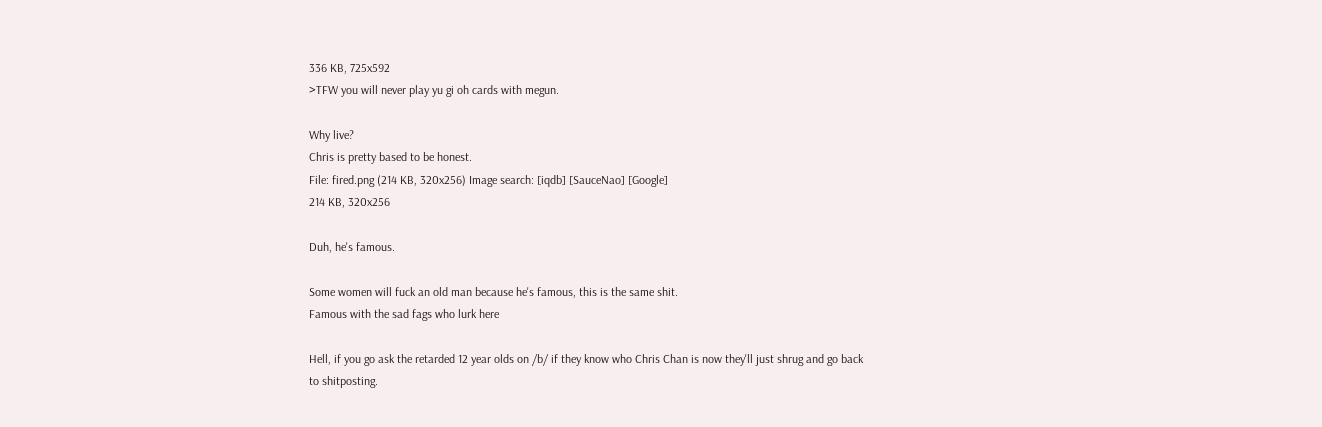336 KB, 725x592
>TFW you will never play yu gi oh cards with megun.

Why live?
Chris is pretty based to be honest.
File: fired.png (214 KB, 320x256) Image search: [iqdb] [SauceNao] [Google]
214 KB, 320x256

Duh, he's famous.

Some women will fuck an old man because he's famous, this is the same shit.
Famous with the sad fags who lurk here

Hell, if you go ask the retarded 12 year olds on /b/ if they know who Chris Chan is now they'll just shrug and go back to shitposting.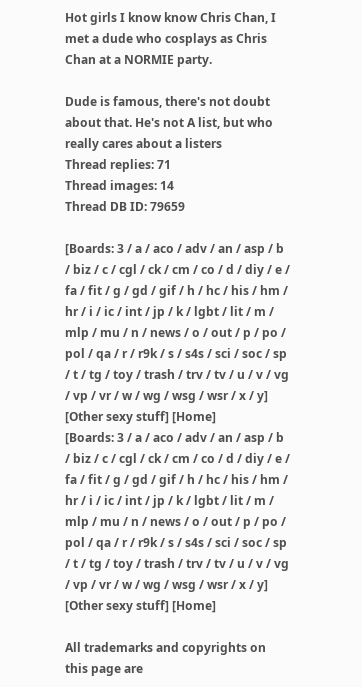Hot girls I know know Chris Chan, I met a dude who cosplays as Chris Chan at a NORMIE party.

Dude is famous, there's not doubt about that. He's not A list, but who really cares about a listers
Thread replies: 71
Thread images: 14
Thread DB ID: 79659

[Boards: 3 / a / aco / adv / an / asp / b / biz / c / cgl / ck / cm / co / d / diy / e / fa / fit / g / gd / gif / h / hc / his / hm / hr / i / ic / int / jp / k / lgbt / lit / m / mlp / mu / n / news / o / out / p / po / pol / qa / r / r9k / s / s4s / sci / soc / sp / t / tg / toy / trash / trv / tv / u / v / vg / vp / vr / w / wg / wsg / wsr / x / y] [Other sexy stuff] [Home]
[Boards: 3 / a / aco / adv / an / asp / b / biz / c / cgl / ck / cm / co / d / diy / e / fa / fit / g / gd / gif / h / hc / his / hm / hr / i / ic / int / jp / k / lgbt / lit / m / mlp / mu / n / news / o / out / p / po / pol / qa / r / r9k / s / s4s / sci / soc / sp / t / tg / toy / trash / trv / tv / u / v / vg / vp / vr / w / wg / wsg / wsr / x / y] [Other sexy stuff] [Home]

All trademarks and copyrights on this page are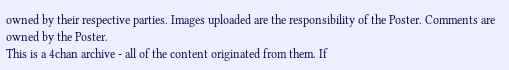owned by their respective parties. Images uploaded are the responsibility of the Poster. Comments are owned by the Poster.
This is a 4chan archive - all of the content originated from them. If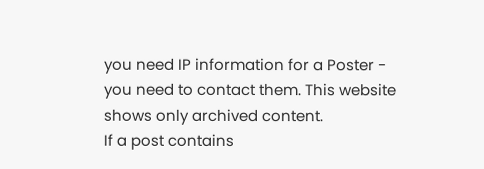you need IP information for a Poster - you need to contact them. This website shows only archived content.
If a post contains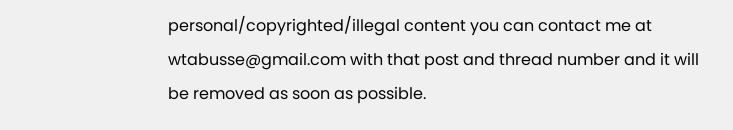personal/copyrighted/illegal content you can contact me at wtabusse@gmail.com with that post and thread number and it will be removed as soon as possible.